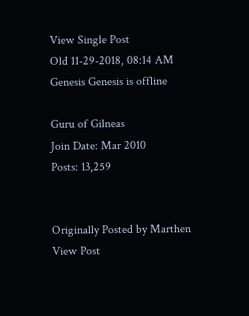View Single Post
Old 11-29-2018, 08:14 AM
Genesis Genesis is offline

Guru of Gilneas
Join Date: Mar 2010
Posts: 13,259


Originally Posted by Marthen View Post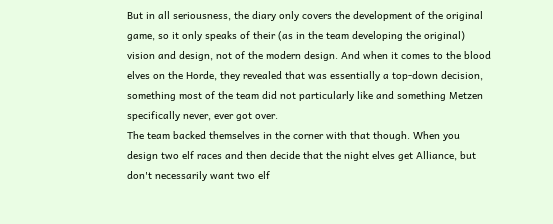But in all seriousness, the diary only covers the development of the original game, so it only speaks of their (as in the team developing the original) vision and design, not of the modern design. And when it comes to the blood elves on the Horde, they revealed that was essentially a top-down decision, something most of the team did not particularly like and something Metzen specifically never, ever got over.
The team backed themselves in the corner with that though. When you design two elf races and then decide that the night elves get Alliance, but don't necessarily want two elf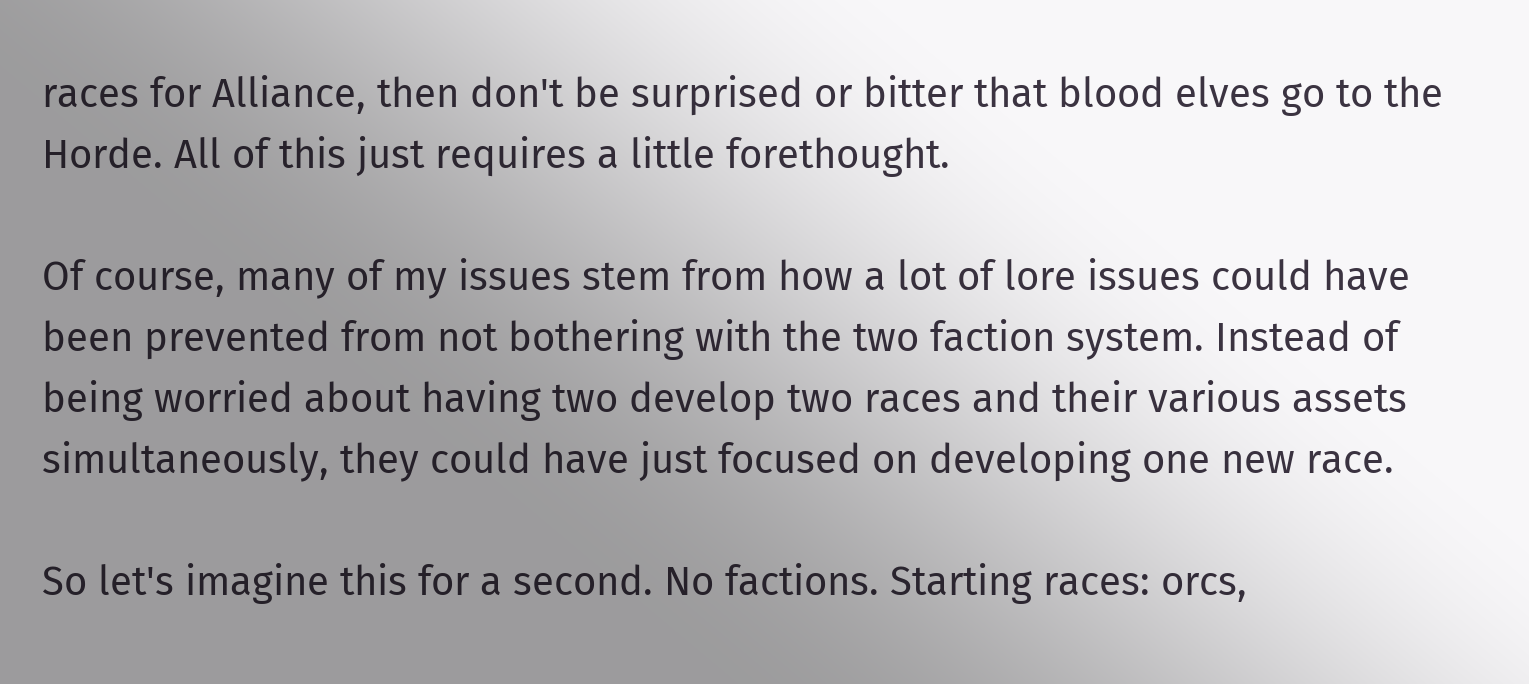races for Alliance, then don't be surprised or bitter that blood elves go to the Horde. All of this just requires a little forethought.

Of course, many of my issues stem from how a lot of lore issues could have been prevented from not bothering with the two faction system. Instead of being worried about having two develop two races and their various assets simultaneously, they could have just focused on developing one new race.

So let's imagine this for a second. No factions. Starting races: orcs,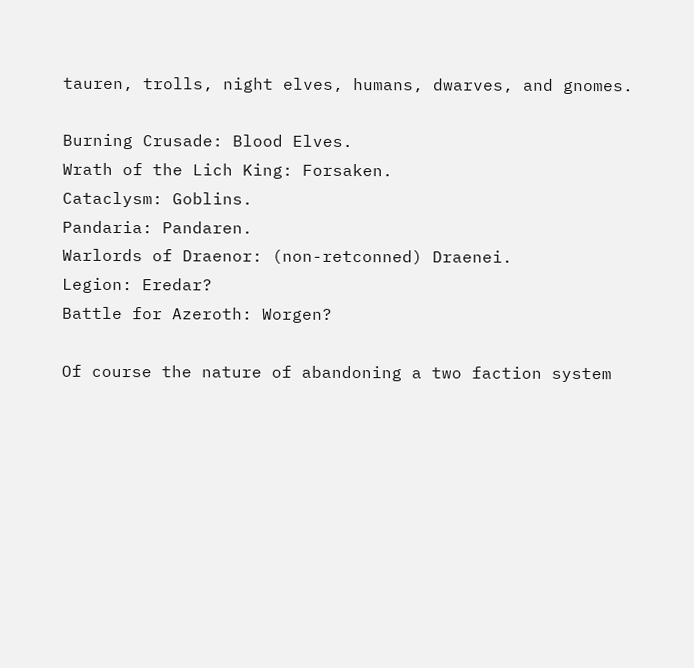tauren, trolls, night elves, humans, dwarves, and gnomes.

Burning Crusade: Blood Elves.
Wrath of the Lich King: Forsaken.
Cataclysm: Goblins.
Pandaria: Pandaren.
Warlords of Draenor: (non-retconned) Draenei.
Legion: Eredar?
Battle for Azeroth: Worgen?

Of course the nature of abandoning a two faction system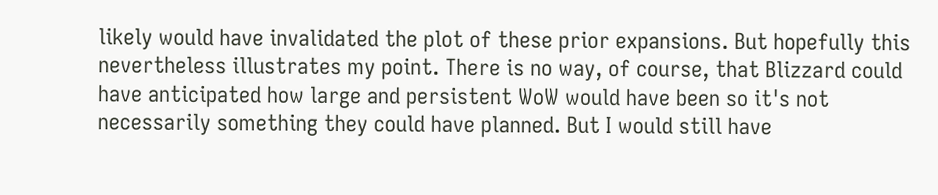likely would have invalidated the plot of these prior expansions. But hopefully this nevertheless illustrates my point. There is no way, of course, that Blizzard could have anticipated how large and persistent WoW would have been so it's not necessarily something they could have planned. But I would still have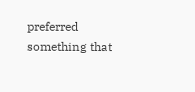preferred something that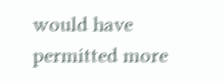would have permitted more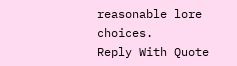reasonable lore choices.
Reply With Quote